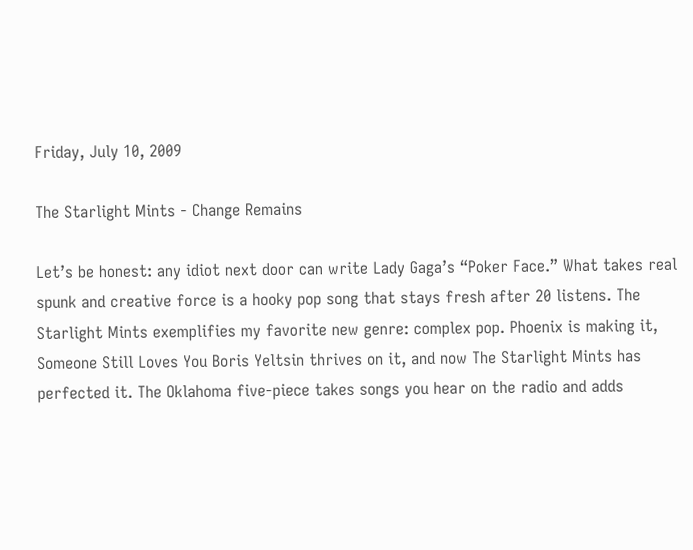Friday, July 10, 2009

The Starlight Mints - Change Remains

Let’s be honest: any idiot next door can write Lady Gaga’s “Poker Face.” What takes real spunk and creative force is a hooky pop song that stays fresh after 20 listens. The Starlight Mints exemplifies my favorite new genre: complex pop. Phoenix is making it, Someone Still Loves You Boris Yeltsin thrives on it, and now The Starlight Mints has perfected it. The Oklahoma five-piece takes songs you hear on the radio and adds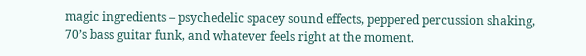magic ingredients – psychedelic spacey sound effects, peppered percussion shaking, 70’s bass guitar funk, and whatever feels right at the moment.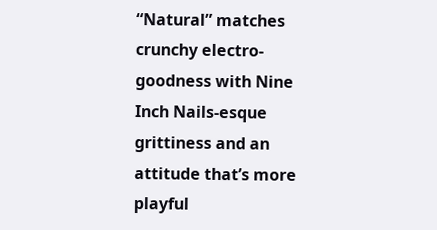“Natural” matches crunchy electro-goodness with Nine Inch Nails-esque grittiness and an attitude that’s more playful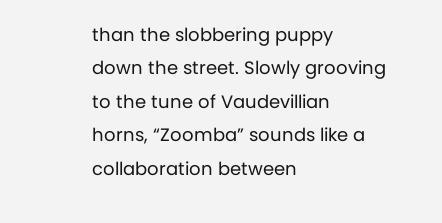than the slobbering puppy down the street. Slowly grooving to the tune of Vaudevillian horns, “Zoomba” sounds like a collaboration between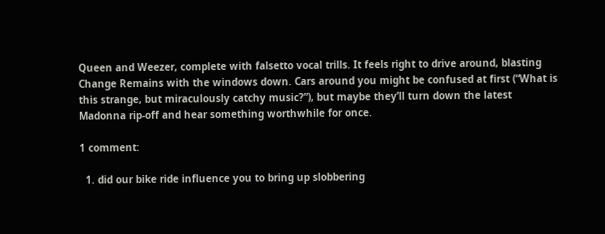Queen and Weezer, complete with falsetto vocal trills. It feels right to drive around, blasting Change Remains with the windows down. Cars around you might be confused at first (“What is this strange, but miraculously catchy music?”), but maybe they’ll turn down the latest Madonna rip-off and hear something worthwhile for once.

1 comment:

  1. did our bike ride influence you to bring up slobbering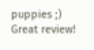puppies ;) Great review!